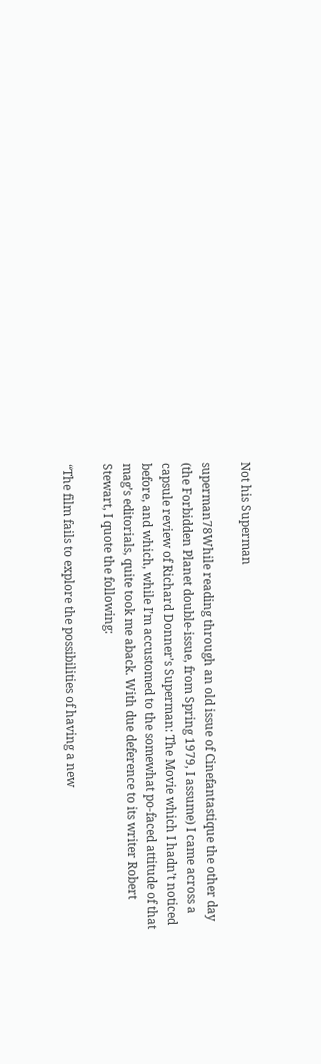Not his Superman

superman78While reading through an old issue of Cinefantastique the other day (the Forbidden Planet double-issue, from Spring 1979, I assume) I came across a capsule review of Richard Donner’s Superman: The Movie which I hadn’t noticed before, and which, while I’m accustomed to the somewhat po-faced attitude of that mag’s editorials, quite took me aback. With due deference to its writer Robert Stewart, I quote the following:

“The film fails to explore the possibilities of having a new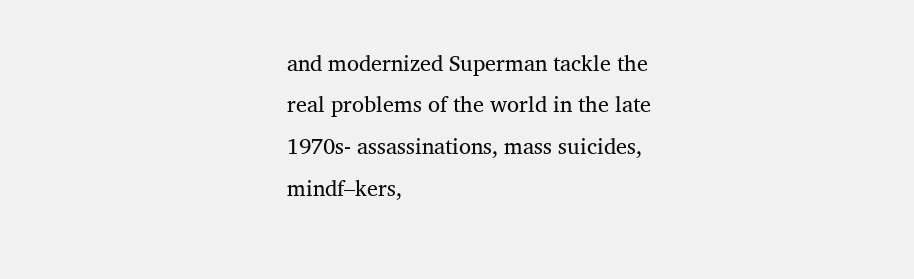and modernized Superman tackle the real problems of the world in the late 1970s- assassinations, mass suicides, mindf–kers,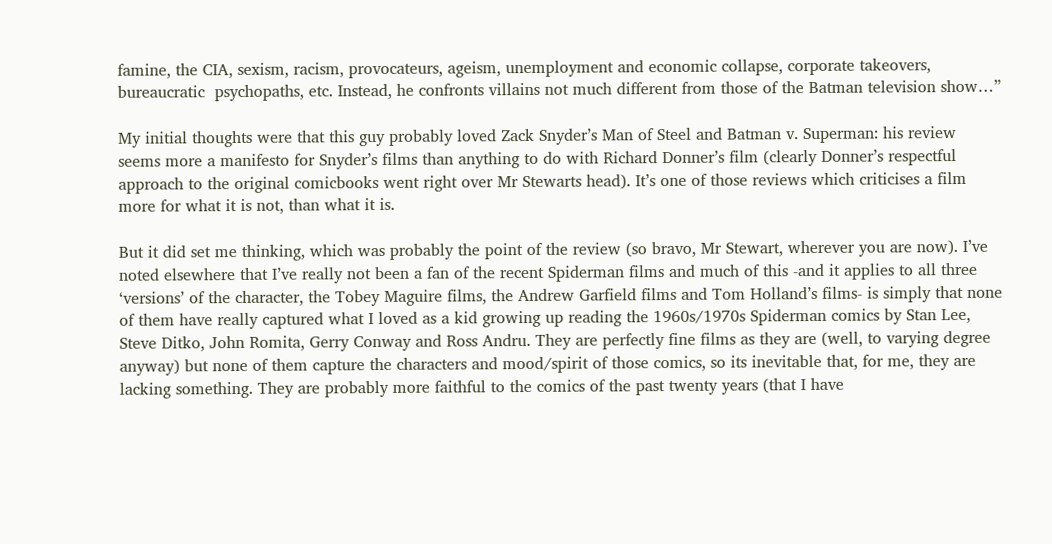famine, the CIA, sexism, racism, provocateurs, ageism, unemployment and economic collapse, corporate takeovers, bureaucratic  psychopaths, etc. Instead, he confronts villains not much different from those of the Batman television show…”

My initial thoughts were that this guy probably loved Zack Snyder’s Man of Steel and Batman v. Superman: his review seems more a manifesto for Snyder’s films than anything to do with Richard Donner’s film (clearly Donner’s respectful approach to the original comicbooks went right over Mr Stewarts head). It’s one of those reviews which criticises a film more for what it is not, than what it is.

But it did set me thinking, which was probably the point of the review (so bravo, Mr Stewart, wherever you are now). I’ve noted elsewhere that I’ve really not been a fan of the recent Spiderman films and much of this -and it applies to all three ‘versions’ of the character, the Tobey Maguire films, the Andrew Garfield films and Tom Holland’s films- is simply that none of them have really captured what I loved as a kid growing up reading the 1960s/1970s Spiderman comics by Stan Lee, Steve Ditko, John Romita, Gerry Conway and Ross Andru. They are perfectly fine films as they are (well, to varying degree anyway) but none of them capture the characters and mood/spirit of those comics, so its inevitable that, for me, they are lacking something. They are probably more faithful to the comics of the past twenty years (that I have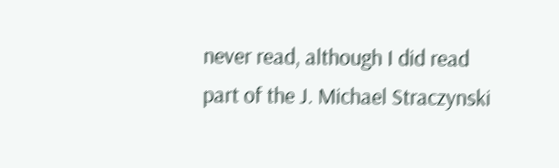never read, although I did read part of the J. Michael Straczynski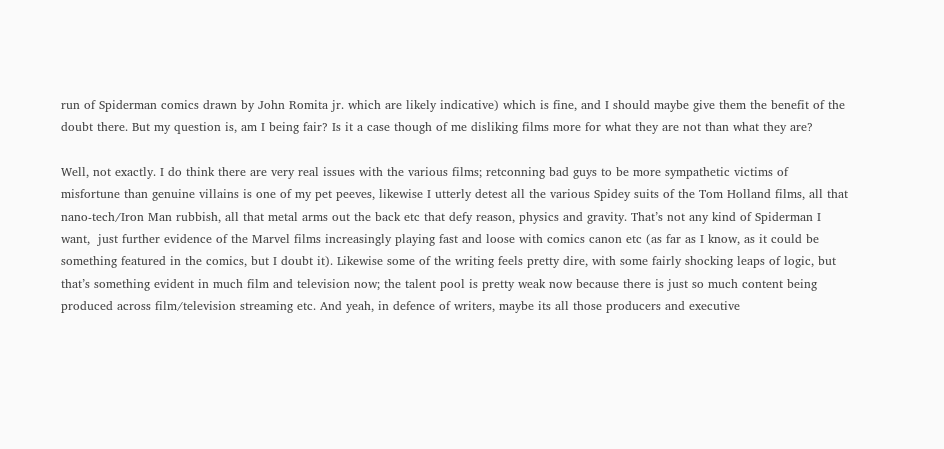run of Spiderman comics drawn by John Romita jr. which are likely indicative) which is fine, and I should maybe give them the benefit of the doubt there. But my question is, am I being fair? Is it a case though of me disliking films more for what they are not than what they are?

Well, not exactly. I do think there are very real issues with the various films; retconning bad guys to be more sympathetic victims of misfortune than genuine villains is one of my pet peeves, likewise I utterly detest all the various Spidey suits of the Tom Holland films, all that nano-tech/Iron Man rubbish, all that metal arms out the back etc that defy reason, physics and gravity. That’s not any kind of Spiderman I want,  just further evidence of the Marvel films increasingly playing fast and loose with comics canon etc (as far as I know, as it could be something featured in the comics, but I doubt it). Likewise some of the writing feels pretty dire, with some fairly shocking leaps of logic, but that’s something evident in much film and television now; the talent pool is pretty weak now because there is just so much content being produced across film/television streaming etc. And yeah, in defence of writers, maybe its all those producers and executive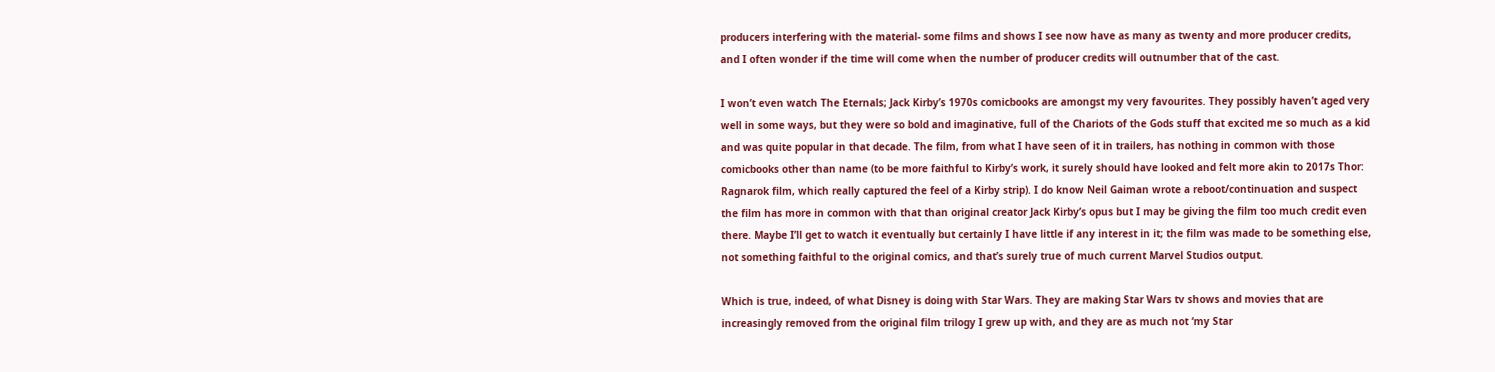producers interfering with the material- some films and shows I see now have as many as twenty and more producer credits, and I often wonder if the time will come when the number of producer credits will outnumber that of the cast.

I won’t even watch The Eternals; Jack Kirby’s 1970s comicbooks are amongst my very favourites. They possibly haven’t aged very well in some ways, but they were so bold and imaginative, full of the Chariots of the Gods stuff that excited me so much as a kid and was quite popular in that decade. The film, from what I have seen of it in trailers, has nothing in common with those comicbooks other than name (to be more faithful to Kirby’s work, it surely should have looked and felt more akin to 2017s Thor: Ragnarok film, which really captured the feel of a Kirby strip). I do know Neil Gaiman wrote a reboot/continuation and suspect the film has more in common with that than original creator Jack Kirby’s opus but I may be giving the film too much credit even there. Maybe I’ll get to watch it eventually but certainly I have little if any interest in it; the film was made to be something else, not something faithful to the original comics, and that’s surely true of much current Marvel Studios output.

Which is true, indeed, of what Disney is doing with Star Wars. They are making Star Wars tv shows and movies that are increasingly removed from the original film trilogy I grew up with, and they are as much not ‘my Star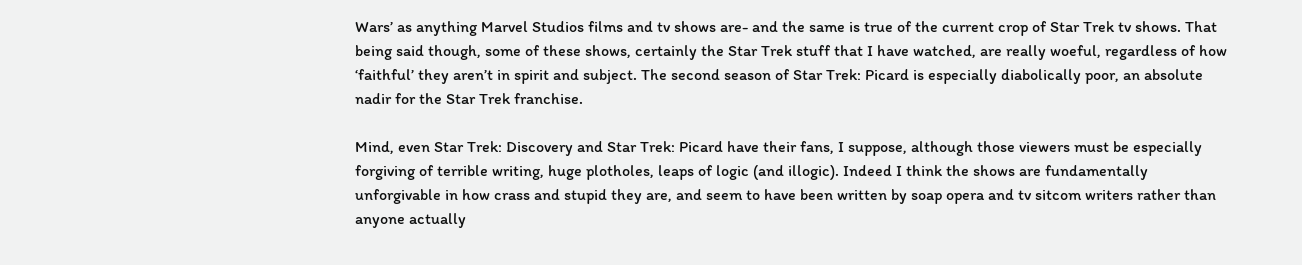Wars’ as anything Marvel Studios films and tv shows are- and the same is true of the current crop of Star Trek tv shows. That being said though, some of these shows, certainly the Star Trek stuff that I have watched, are really woeful, regardless of how ‘faithful’ they aren’t in spirit and subject. The second season of Star Trek: Picard is especially diabolically poor, an absolute nadir for the Star Trek franchise.

Mind, even Star Trek: Discovery and Star Trek: Picard have their fans, I suppose, although those viewers must be especially forgiving of terrible writing, huge plotholes, leaps of logic (and illogic). Indeed I think the shows are fundamentally unforgivable in how crass and stupid they are, and seem to have been written by soap opera and tv sitcom writers rather than anyone actually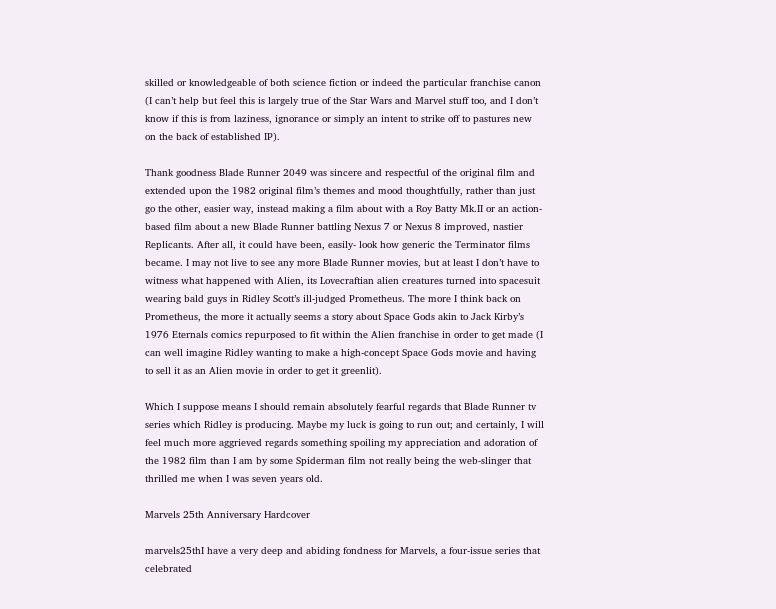skilled or knowledgeable of both science fiction or indeed the particular franchise canon (I can’t help but feel this is largely true of the Star Wars and Marvel stuff too, and I don’t know if this is from laziness, ignorance or simply an intent to strike off to pastures new on the back of established IP).

Thank goodness Blade Runner 2049 was sincere and respectful of the original film and extended upon the 1982 original film’s themes and mood thoughtfully, rather than just go the other, easier way, instead making a film about with a Roy Batty Mk.II or an action-based film about a new Blade Runner battling Nexus 7 or Nexus 8 improved, nastier Replicants. After all, it could have been, easily- look how generic the Terminator films became. I may not live to see any more Blade Runner movies, but at least I don’t have to witness what happened with Alien, its Lovecraftian alien creatures turned into spacesuit wearing bald guys in Ridley Scott’s ill-judged Prometheus. The more I think back on Prometheus, the more it actually seems a story about Space Gods akin to Jack Kirby’s 1976 Eternals comics repurposed to fit within the Alien franchise in order to get made (I can well imagine Ridley wanting to make a high-concept Space Gods movie and having to sell it as an Alien movie in order to get it greenlit).

Which I suppose means I should remain absolutely fearful regards that Blade Runner tv series which Ridley is producing. Maybe my luck is going to run out; and certainly, I will feel much more aggrieved regards something spoiling my appreciation and adoration of the 1982 film than I am by some Spiderman film not really being the web-slinger that thrilled me when I was seven years old.

Marvels 25th Anniversary Hardcover

marvels25thI have a very deep and abiding fondness for Marvels, a four-issue series that celebrated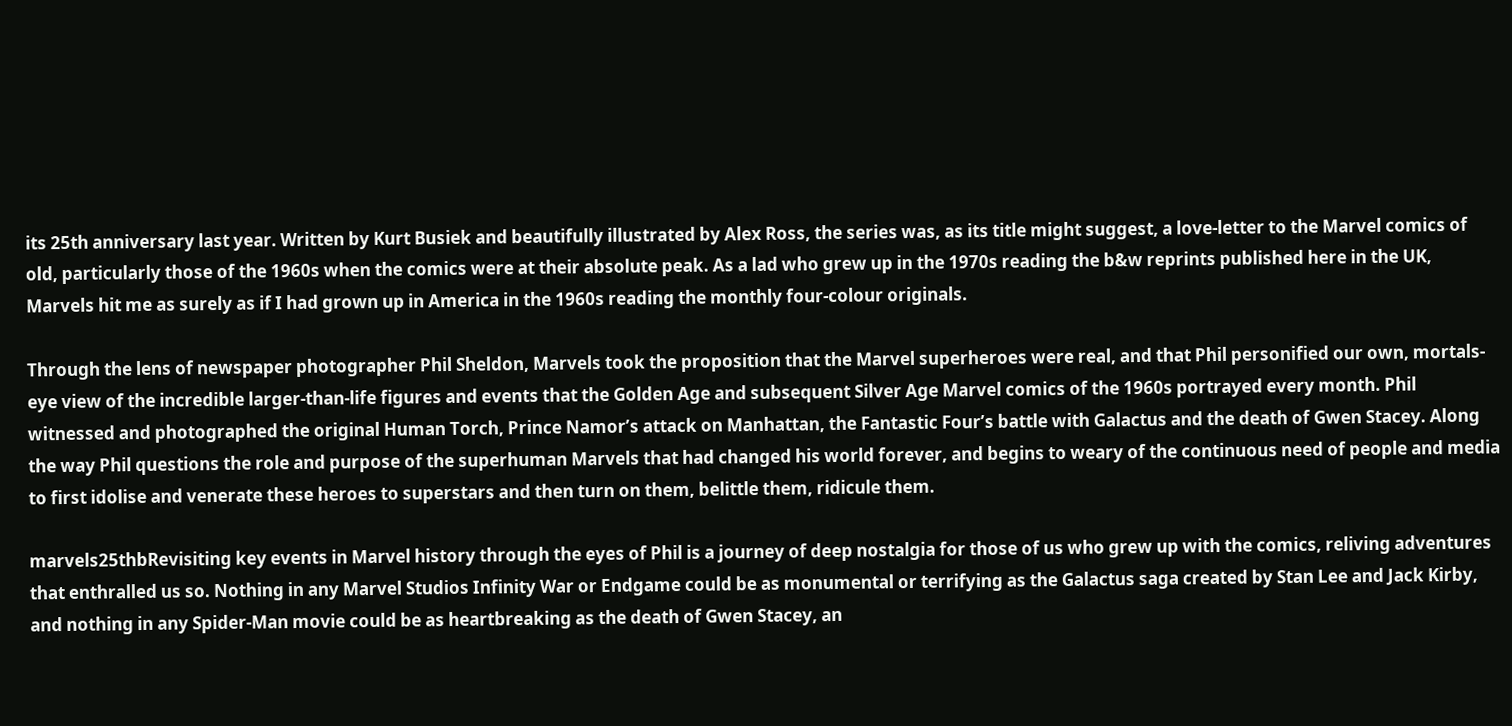its 25th anniversary last year. Written by Kurt Busiek and beautifully illustrated by Alex Ross, the series was, as its title might suggest, a love-letter to the Marvel comics of old, particularly those of the 1960s when the comics were at their absolute peak. As a lad who grew up in the 1970s reading the b&w reprints published here in the UK, Marvels hit me as surely as if I had grown up in America in the 1960s reading the monthly four-colour originals.

Through the lens of newspaper photographer Phil Sheldon, Marvels took the proposition that the Marvel superheroes were real, and that Phil personified our own, mortals-eye view of the incredible larger-than-life figures and events that the Golden Age and subsequent Silver Age Marvel comics of the 1960s portrayed every month. Phil witnessed and photographed the original Human Torch, Prince Namor’s attack on Manhattan, the Fantastic Four’s battle with Galactus and the death of Gwen Stacey. Along the way Phil questions the role and purpose of the superhuman Marvels that had changed his world forever, and begins to weary of the continuous need of people and media to first idolise and venerate these heroes to superstars and then turn on them, belittle them, ridicule them.

marvels25thbRevisiting key events in Marvel history through the eyes of Phil is a journey of deep nostalgia for those of us who grew up with the comics, reliving adventures that enthralled us so. Nothing in any Marvel Studios Infinity War or Endgame could be as monumental or terrifying as the Galactus saga created by Stan Lee and Jack Kirby, and nothing in any Spider-Man movie could be as heartbreaking as the death of Gwen Stacey, an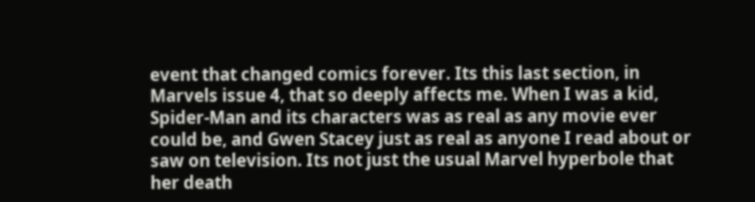event that changed comics forever. Its this last section, in Marvels issue 4, that so deeply affects me. When I was a kid, Spider-Man and its characters was as real as any movie ever could be, and Gwen Stacey just as real as anyone I read about or saw on television. Its not just the usual Marvel hyperbole that her death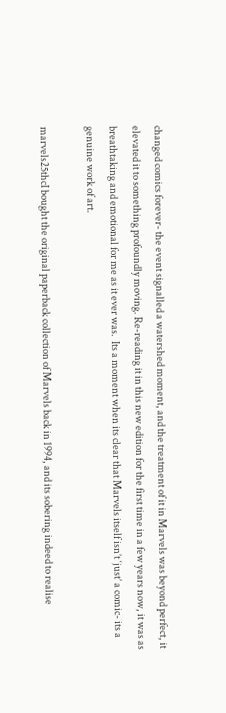changed comics forever- the event signalled a watershed moment, and the treatment of it in Marvels was beyond perfect, it elevated it to something profoundly moving. Re-reading it in this new edition for the first time in a few years now, it was as breathtaking and emotional for me as it ever was.  Its a moment when its clear that Marvels itself isn’t ‘just’ a comic- its a genuine work of art.

marvels25thcI bought the original paperback collection of Marvels back in 1994, and its sobering indeed to realise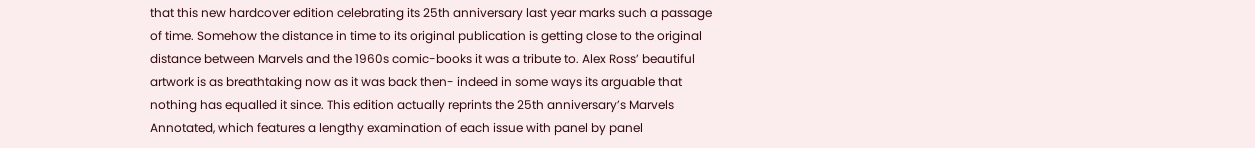that this new hardcover edition celebrating its 25th anniversary last year marks such a passage of time. Somehow the distance in time to its original publication is getting close to the original distance between Marvels and the 1960s comic-books it was a tribute to. Alex Ross’ beautiful artwork is as breathtaking now as it was back then- indeed in some ways its arguable that nothing has equalled it since. This edition actually reprints the 25th anniversary’s Marvels Annotated, which features a lengthy examination of each issue with panel by panel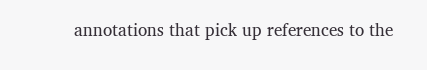annotations that pick up references to the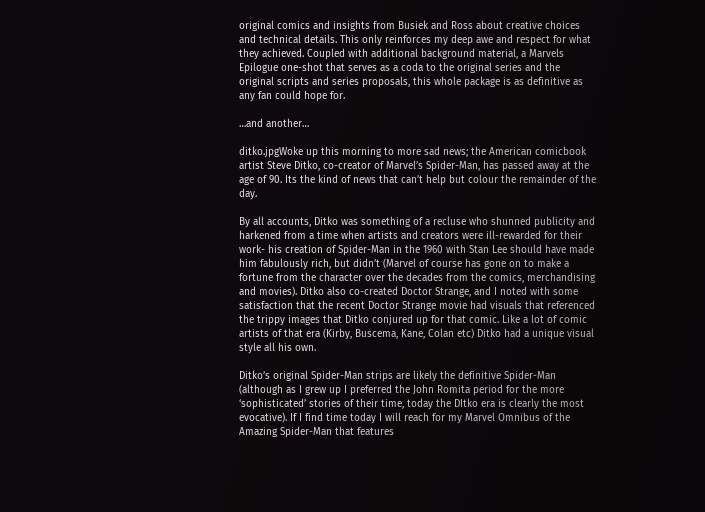original comics and insights from Busiek and Ross about creative choices and technical details. This only reinforces my deep awe and respect for what they achieved. Coupled with additional background material, a Marvels Epilogue one-shot that serves as a coda to the original series and the original scripts and series proposals, this whole package is as definitive as any fan could hope for.

…and another…

ditko.jpgWoke up this morning to more sad news; the American comicbook artist Steve Ditko, co-creator of Marvel’s Spider-Man, has passed away at the age of 90. Its the kind of news that can’t help but colour the remainder of the day.

By all accounts, Ditko was something of a recluse who shunned publicity and harkened from a time when artists and creators were ill-rewarded for their work- his creation of Spider-Man in the 1960 with Stan Lee should have made him fabulously rich, but didn’t (Marvel of course has gone on to make a fortune from the character over the decades from the comics, merchandising and movies). Ditko also co-created Doctor Strange, and I noted with some satisfaction that the recent Doctor Strange movie had visuals that referenced the trippy images that Ditko conjured up for that comic. Like a lot of comic artists of that era (Kirby, Buscema, Kane, Colan etc) Ditko had a unique visual style all his own.

Ditko’s original Spider-Man strips are likely the definitive Spider-Man (although as I grew up I preferred the John Romita period for the more ‘sophisticated’ stories of their time, today the DItko era is clearly the most evocative). If I find time today I will reach for my Marvel Omnibus of the Amazing Spider-Man that features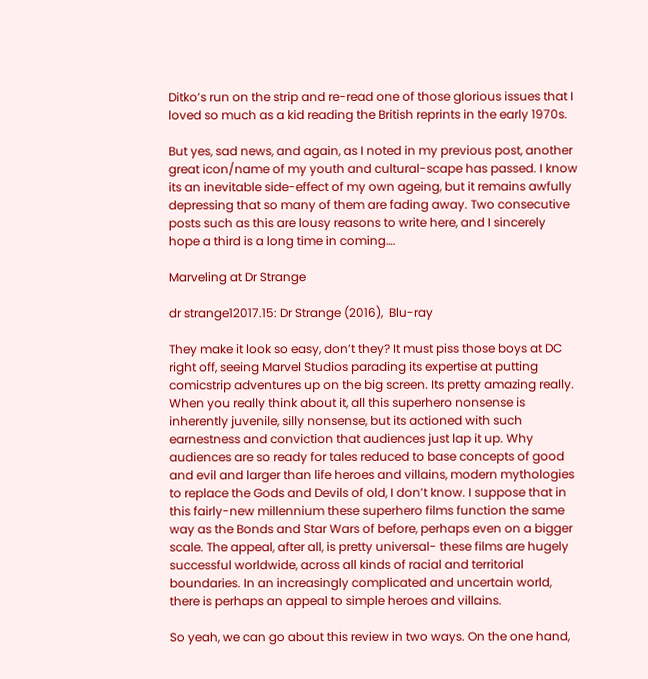Ditko’s run on the strip and re-read one of those glorious issues that I loved so much as a kid reading the British reprints in the early 1970s.

But yes, sad news, and again, as I noted in my previous post, another great icon/name of my youth and cultural-scape has passed. I know its an inevitable side-effect of my own ageing, but it remains awfully depressing that so many of them are fading away. Two consecutive posts such as this are lousy reasons to write here, and I sincerely hope a third is a long time in coming….

Marveling at Dr Strange

dr strange12017.15: Dr Strange (2016),  Blu-ray

They make it look so easy, don’t they? It must piss those boys at DC right off, seeing Marvel Studios parading its expertise at putting comicstrip adventures up on the big screen. Its pretty amazing really. When you really think about it, all this superhero nonsense is inherently juvenile, silly nonsense, but its actioned with such earnestness and conviction that audiences just lap it up. Why audiences are so ready for tales reduced to base concepts of good and evil and larger than life heroes and villains, modern mythologies to replace the Gods and Devils of old, I don’t know. I suppose that in this fairly-new millennium these superhero films function the same way as the Bonds and Star Wars of before, perhaps even on a bigger scale. The appeal, after all, is pretty universal- these films are hugely successful worldwide, across all kinds of racial and territorial boundaries. In an increasingly complicated and uncertain world, there is perhaps an appeal to simple heroes and villains.

So yeah, we can go about this review in two ways. On the one hand,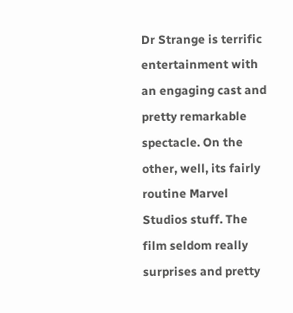Dr Strange is terrific entertainment with an engaging cast and pretty remarkable spectacle. On the other, well, its fairly routine Marvel Studios stuff. The film seldom really surprises and pretty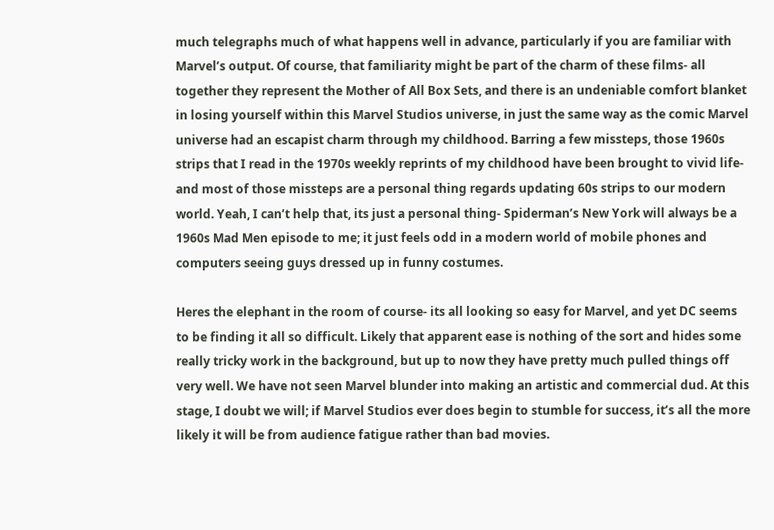much telegraphs much of what happens well in advance, particularly if you are familiar with Marvel’s output. Of course, that familiarity might be part of the charm of these films- all together they represent the Mother of All Box Sets, and there is an undeniable comfort blanket in losing yourself within this Marvel Studios universe, in just the same way as the comic Marvel universe had an escapist charm through my childhood. Barring a few missteps, those 1960s strips that I read in the 1970s weekly reprints of my childhood have been brought to vivid life- and most of those missteps are a personal thing regards updating 60s strips to our modern world. Yeah, I can’t help that, its just a personal thing- Spiderman’s New York will always be a 1960s Mad Men episode to me; it just feels odd in a modern world of mobile phones and computers seeing guys dressed up in funny costumes.

Heres the elephant in the room of course- its all looking so easy for Marvel, and yet DC seems to be finding it all so difficult. Likely that apparent ease is nothing of the sort and hides some really tricky work in the background, but up to now they have pretty much pulled things off very well. We have not seen Marvel blunder into making an artistic and commercial dud. At this stage, I doubt we will; if Marvel Studios ever does begin to stumble for success, it’s all the more likely it will be from audience fatigue rather than bad movies.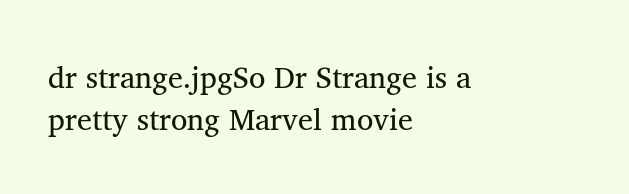dr strange.jpgSo Dr Strange is a pretty strong Marvel movie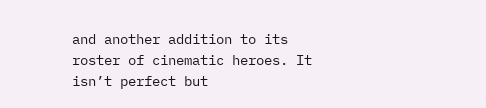and another addition to its roster of cinematic heroes. It isn’t perfect but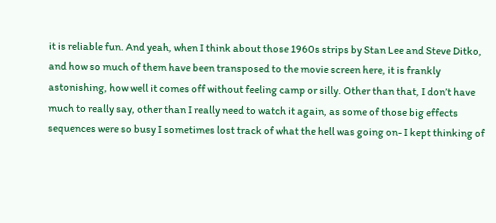it is reliable fun. And yeah, when I think about those 1960s strips by Stan Lee and Steve Ditko, and how so much of them have been transposed to the movie screen here, it is frankly astonishing, how well it comes off without feeling camp or silly. Other than that, I don’t have much to really say, other than I really need to watch it again, as some of those big effects sequences were so busy I sometimes lost track of what the hell was going on- I kept thinking of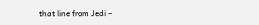that line from Jedi –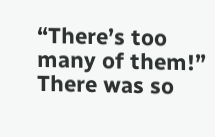“There’s too many of them!” There was so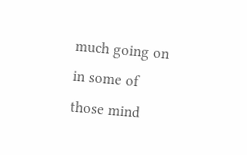much going on in some of those mind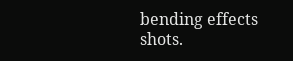bending effects shots.